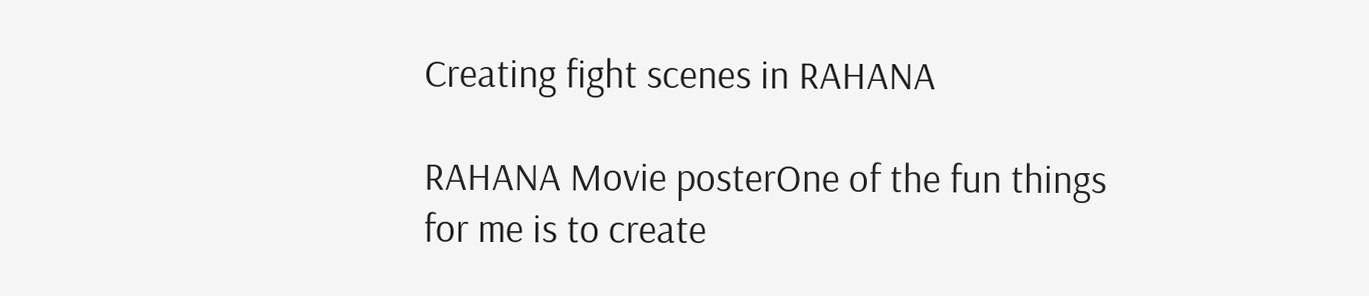Creating fight scenes in RAHANA

RAHANA Movie posterOne of the fun things for me is to create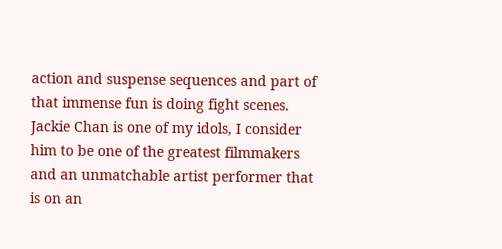action and suspense sequences and part of that immense fun is doing fight scenes.  Jackie Chan is one of my idols, I consider him to be one of the greatest filmmakers and an unmatchable artist performer that is on an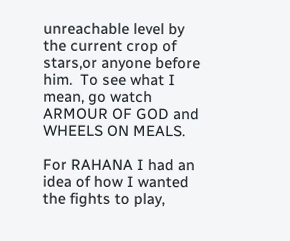unreachable level by the current crop of stars,or anyone before him.  To see what I mean, go watch ARMOUR OF GOD and WHEELS ON MEALS.

For RAHANA I had an idea of how I wanted the fights to play,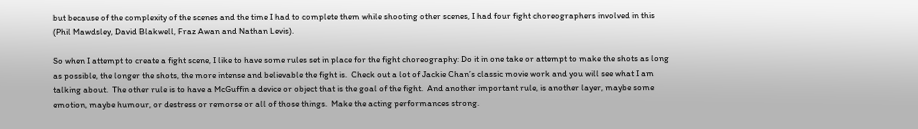but because of the complexity of the scenes and the time I had to complete them while shooting other scenes, I had four fight choreographers involved in this  (Phil Mawdsley, David Blakwell, Fraz Awan and Nathan Levis).

So when I attempt to create a fight scene, I like to have some rules set in place for the fight choreography: Do it in one take or attempt to make the shots as long as possible, the longer the shots, the more intense and believable the fight is.  Check out a lot of Jackie Chan’s classic movie work and you will see what I am talking about.  The other rule is to have a McGuffin a device or object that is the goal of the fight.  And another important rule, is another layer, maybe some emotion, maybe humour, or destress or remorse or all of those things.  Make the acting performances strong.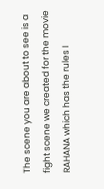The scene you are about to see is a fight scene we created for the movie RAHANA which has the rules I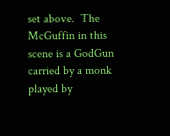set above.  The McGuffin in this scene is a GodGun carried by a monk played by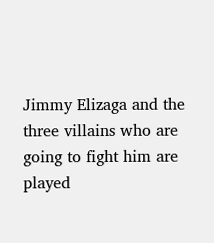Jimmy Elizaga and the three villains who are going to fight him are played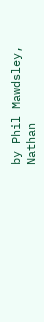by Phil Mawdsley, Nathan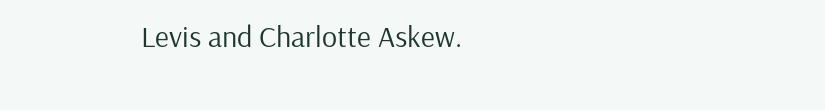Levis and Charlotte Askew.